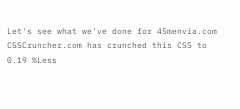Let's see what we've done for 45menvia.com
CSSCruncher.com has crunched this CSS to
0.19 %Less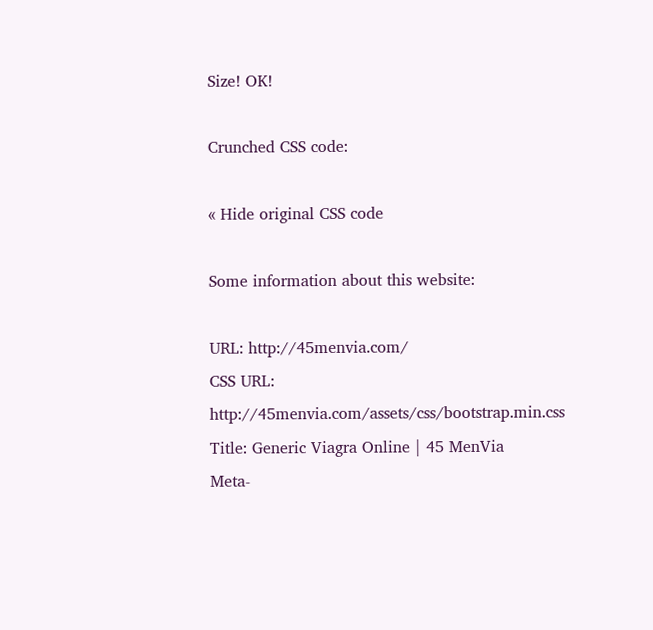Size! OK!

Crunched CSS code:

« Hide original CSS code

Some information about this website:

URL: http://45menvia.com/
CSS URL: http://45menvia.com/assets/css/bootstrap.min.css
Title: Generic Viagra Online | 45 MenVia
Meta-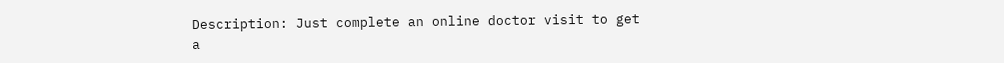Description: Just complete an online doctor visit to get a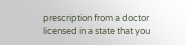prescription from a doctor licensed in a state that you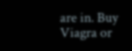are in. Buy Viagra or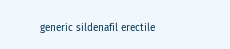generic sildenafil erectile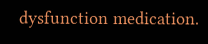dysfunction medication.